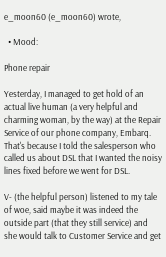e_moon60 (e_moon60) wrote,

  • Mood:

Phone repair

Yesterday, I managed to get hold of an actual live human (a very helpful and charming woman, by the way) at the Repair Service of our phone company, Embarq.  That's because I told the salesperson who called us about DSL that I wanted the noisy lines fixed before we went for DSL.

V- (the helpful person) listened to my tale of woe, said maybe it was indeed the outside part (that they still service) and she would talk to Customer Service and get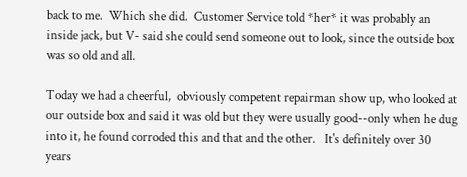back to me.  Which she did.  Customer Service told *her* it was probably an inside jack, but V- said she could send someone out to look, since the outside box was so old and all.

Today we had a cheerful,  obviously competent repairman show up, who looked at our outside box and said it was old but they were usually good--only when he dug into it, he found corroded this and that and the other.   It's definitely over 30 years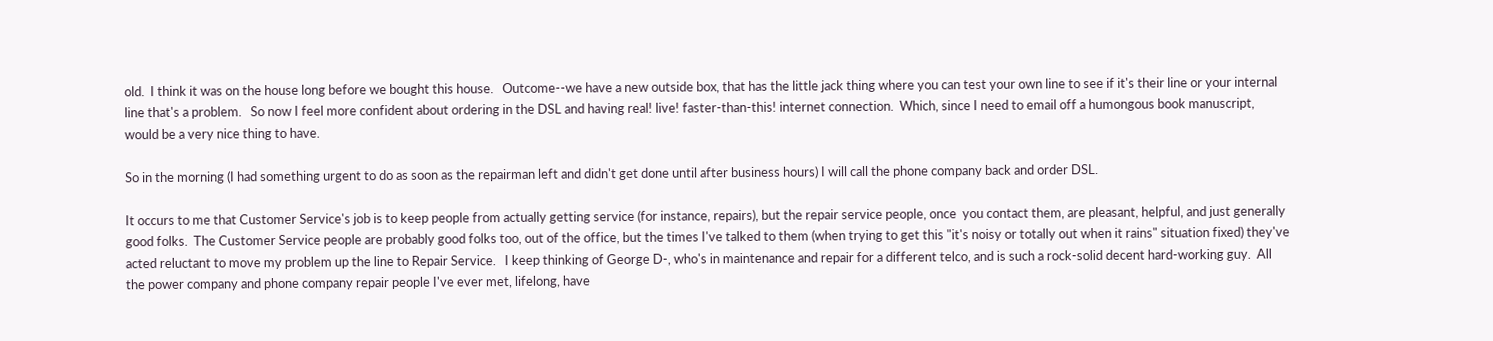old.  I think it was on the house long before we bought this house.   Outcome--we have a new outside box, that has the little jack thing where you can test your own line to see if it's their line or your internal line that's a problem.   So now I feel more confident about ordering in the DSL and having real! live! faster-than-this! internet connection.  Which, since I need to email off a humongous book manuscript, would be a very nice thing to have.

So in the morning (I had something urgent to do as soon as the repairman left and didn't get done until after business hours) I will call the phone company back and order DSL.

It occurs to me that Customer Service's job is to keep people from actually getting service (for instance, repairs), but the repair service people, once  you contact them, are pleasant, helpful, and just generally good folks.  The Customer Service people are probably good folks too, out of the office, but the times I've talked to them (when trying to get this "it's noisy or totally out when it rains" situation fixed) they've acted reluctant to move my problem up the line to Repair Service.   I keep thinking of George D-, who's in maintenance and repair for a different telco, and is such a rock-solid decent hard-working guy.  All the power company and phone company repair people I've ever met, lifelong, have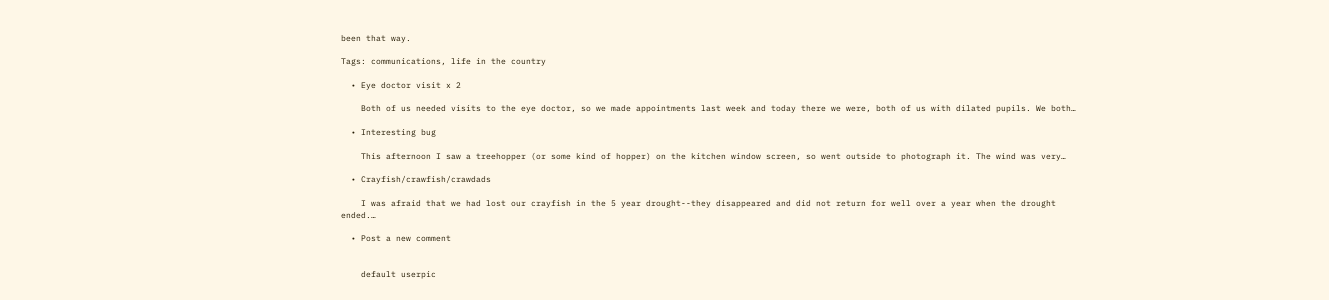been that way.

Tags: communications, life in the country

  • Eye doctor visit x 2

    Both of us needed visits to the eye doctor, so we made appointments last week and today there we were, both of us with dilated pupils. We both…

  • Interesting bug

    This afternoon I saw a treehopper (or some kind of hopper) on the kitchen window screen, so went outside to photograph it. The wind was very…

  • Crayfish/crawfish/crawdads

    I was afraid that we had lost our crayfish in the 5 year drought--they disappeared and did not return for well over a year when the drought ended.…

  • Post a new comment


    default userpic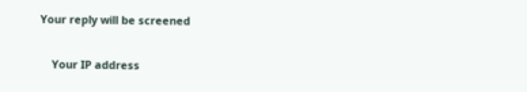Your reply will be screened

    Your IP address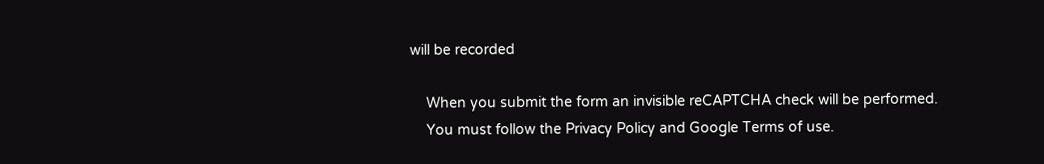will be recorded

    When you submit the form an invisible reCAPTCHA check will be performed.
    You must follow the Privacy Policy and Google Terms of use.